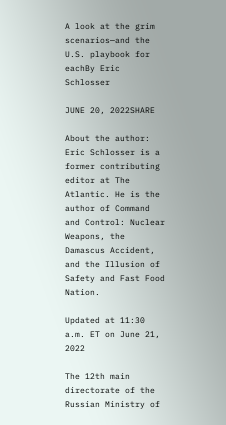A look at the grim scenarios—and the U.S. playbook for eachBy Eric Schlosser

JUNE 20, 2022SHARE

About the author: Eric Schlosser is a former contributing editor at The Atlantic. He is the author of Command and Control: Nuclear Weapons, the Damascus Accident, and the Illusion of Safety and Fast Food Nation.

Updated at 11:30 a.m. ET on June 21, 2022

The 12th main directorate of the Russian Ministry of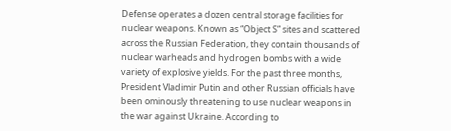Defense operates a dozen central storage facilities for nuclear weapons. Known as “Object S” sites and scattered across the Russian Federation, they contain thousands of nuclear warheads and hydrogen bombs with a wide variety of explosive yields. For the past three months, President Vladimir Putin and other Russian officials have been ominously threatening to use nuclear weapons in the war against Ukraine. According to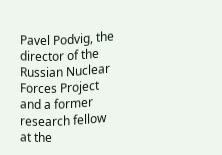Pavel Podvig, the director of the Russian Nuclear Forces Project and a former research fellow at the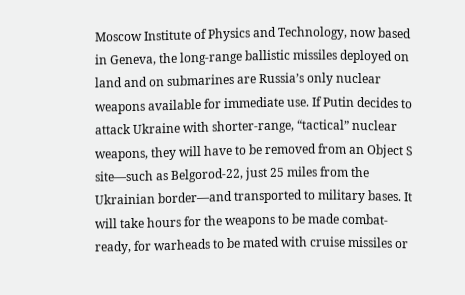Moscow Institute of Physics and Technology, now based in Geneva, the long-range ballistic missiles deployed on land and on submarines are Russia’s only nuclear weapons available for immediate use. If Putin decides to attack Ukraine with shorter-range, “tactical” nuclear weapons, they will have to be removed from an Object S site—such as Belgorod-22, just 25 miles from the Ukrainian border—and transported to military bases. It will take hours for the weapons to be made combat-ready, for warheads to be mated with cruise missiles or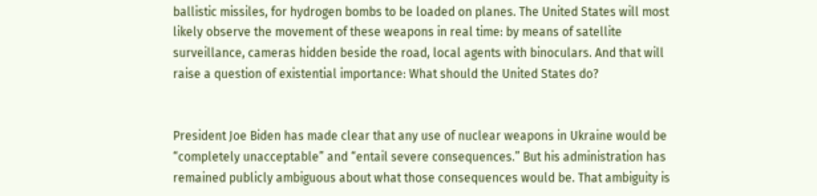ballistic missiles, for hydrogen bombs to be loaded on planes. The United States will most likely observe the movement of these weapons in real time: by means of satellite surveillance, cameras hidden beside the road, local agents with binoculars. And that will raise a question of existential importance: What should the United States do?


President Joe Biden has made clear that any use of nuclear weapons in Ukraine would be “completely unacceptable” and “entail severe consequences.” But his administration has remained publicly ambiguous about what those consequences would be. That ambiguity is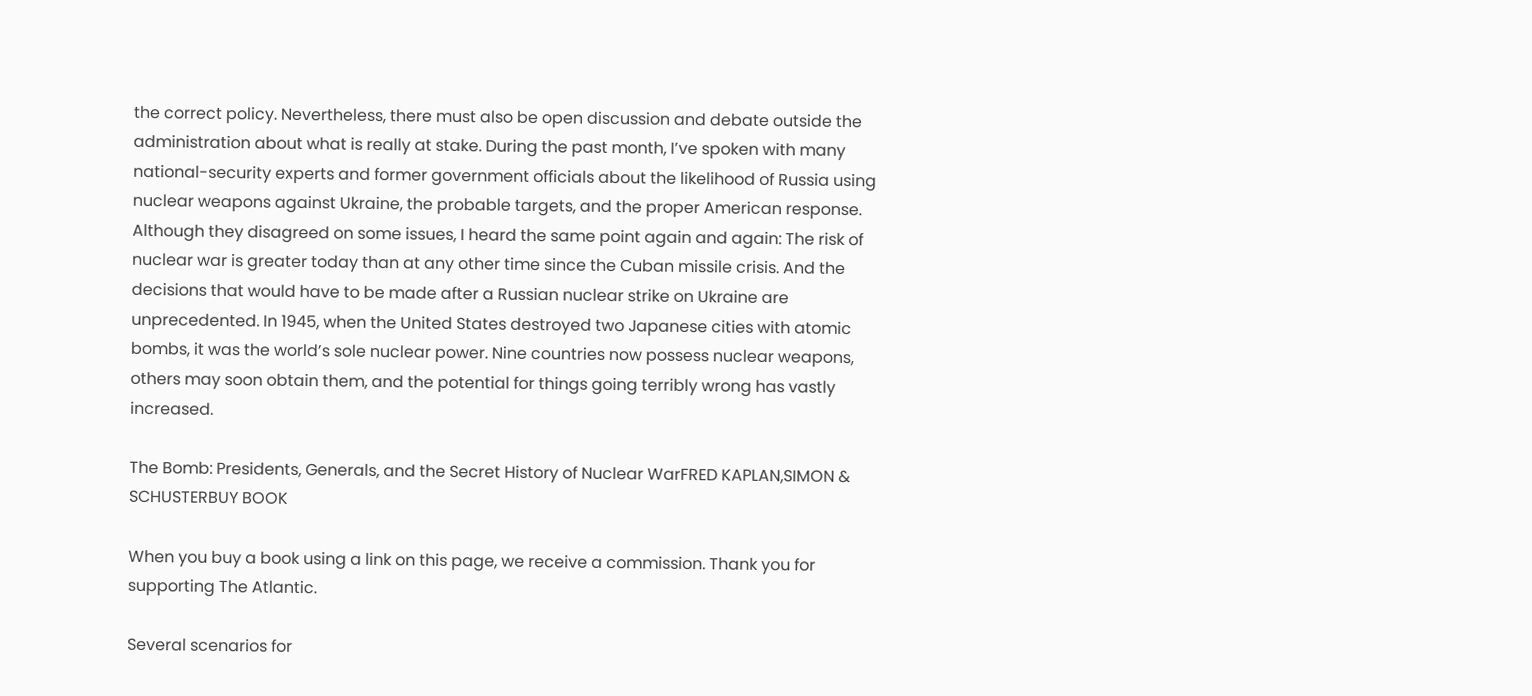the correct policy. Nevertheless, there must also be open discussion and debate outside the administration about what is really at stake. During the past month, I’ve spoken with many national-security experts and former government officials about the likelihood of Russia using nuclear weapons against Ukraine, the probable targets, and the proper American response. Although they disagreed on some issues, I heard the same point again and again: The risk of nuclear war is greater today than at any other time since the Cuban missile crisis. And the decisions that would have to be made after a Russian nuclear strike on Ukraine are unprecedented. In 1945, when the United States destroyed two Japanese cities with atomic bombs, it was the world’s sole nuclear power. Nine countries now possess nuclear weapons, others may soon obtain them, and the potential for things going terribly wrong has vastly increased.

The Bomb: Presidents, Generals, and the Secret History of Nuclear WarFRED KAPLAN,SIMON & SCHUSTERBUY BOOK

When you buy a book using a link on this page, we receive a commission. Thank you for supporting The Atlantic.

Several scenarios for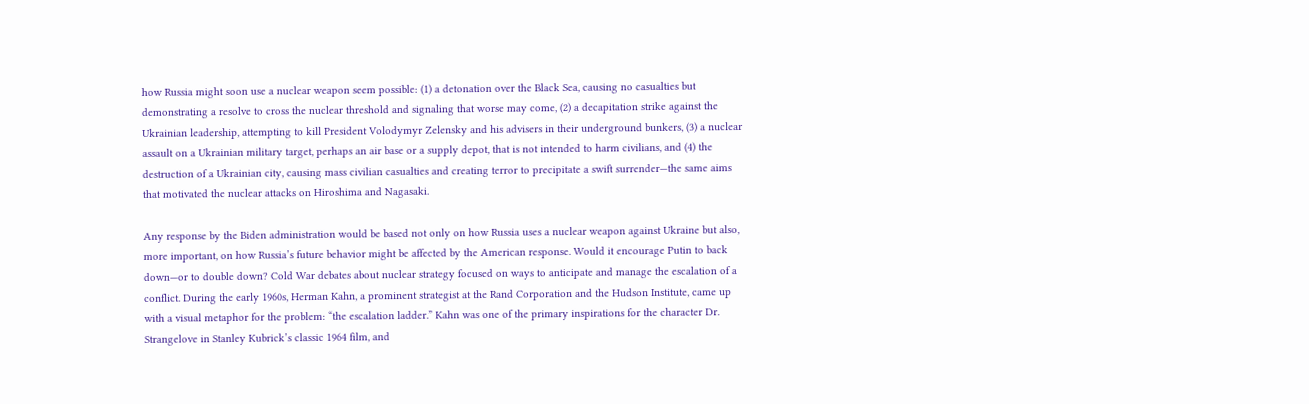how Russia might soon use a nuclear weapon seem possible: (1) a detonation over the Black Sea, causing no casualties but demonstrating a resolve to cross the nuclear threshold and signaling that worse may come, (2) a decapitation strike against the Ukrainian leadership, attempting to kill President Volodymyr Zelensky and his advisers in their underground bunkers, (3) a nuclear assault on a Ukrainian military target, perhaps an air base or a supply depot, that is not intended to harm civilians, and (4) the destruction of a Ukrainian city, causing mass civilian casualties and creating terror to precipitate a swift surrender—the same aims that motivated the nuclear attacks on Hiroshima and Nagasaki.

Any response by the Biden administration would be based not only on how Russia uses a nuclear weapon against Ukraine but also, more important, on how Russia’s future behavior might be affected by the American response. Would it encourage Putin to back down—or to double down? Cold War debates about nuclear strategy focused on ways to anticipate and manage the escalation of a conflict. During the early 1960s, Herman Kahn, a prominent strategist at the Rand Corporation and the Hudson Institute, came up with a visual metaphor for the problem: “the escalation ladder.” Kahn was one of the primary inspirations for the character Dr. Strangelove in Stanley Kubrick’s classic 1964 film, and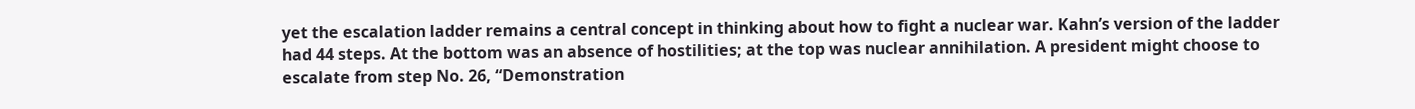yet the escalation ladder remains a central concept in thinking about how to fight a nuclear war. Kahn’s version of the ladder had 44 steps. At the bottom was an absence of hostilities; at the top was nuclear annihilation. A president might choose to escalate from step No. 26, “Demonstration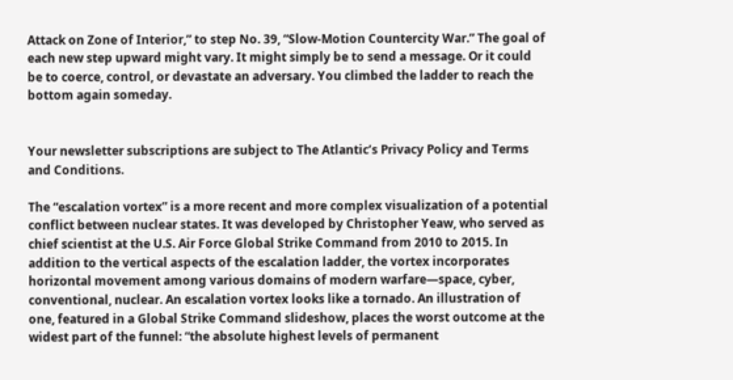Attack on Zone of Interior,” to step No. 39, “Slow-Motion Countercity War.” The goal of each new step upward might vary. It might simply be to send a message. Or it could be to coerce, control, or devastate an adversary. You climbed the ladder to reach the bottom again someday.


Your newsletter subscriptions are subject to The Atlantic’s Privacy Policy and Terms and Conditions.

The “escalation vortex” is a more recent and more complex visualization of a potential conflict between nuclear states. It was developed by Christopher Yeaw, who served as chief scientist at the U.S. Air Force Global Strike Command from 2010 to 2015. In addition to the vertical aspects of the escalation ladder, the vortex incorporates horizontal movement among various domains of modern warfare—space, cyber, conventional, nuclear. An escalation vortex looks like a tornado. An illustration of one, featured in a Global Strike Command slideshow, places the worst outcome at the widest part of the funnel: “the absolute highest levels of permanent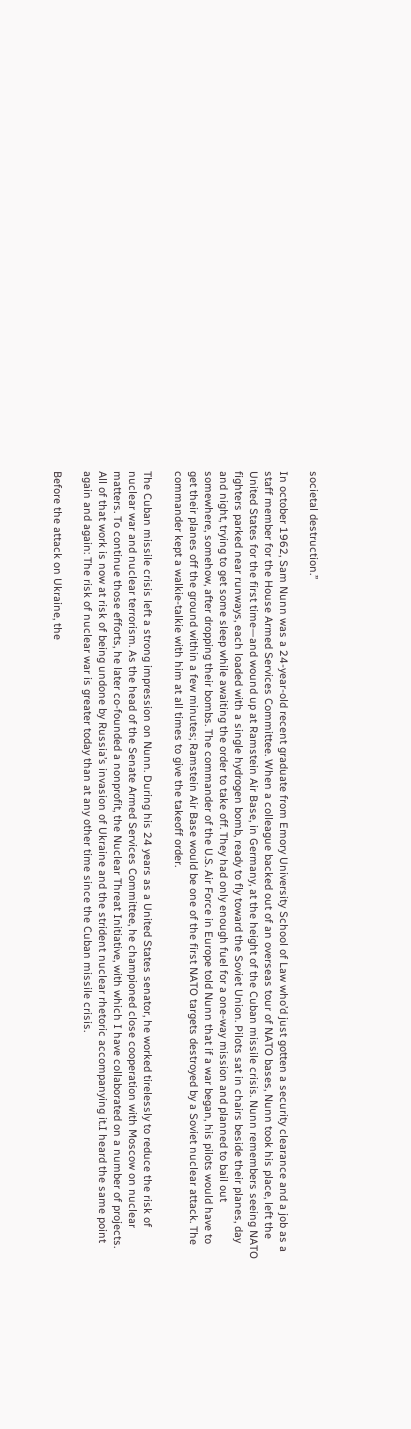societal destruction.”

In october 1962, Sam Nunn was a 24-year-old recent graduate from Emory University School of Law who’d just gotten a security clearance and a job as a staff member for the House Armed Services Committee. When a colleague backed out of an overseas tour of NATO bases, Nunn took his place, left the United States for the first time—and wound up at Ramstein Air Base, in Germany, at the height of the Cuban missile crisis. Nunn remembers seeing NATO fighters parked near runways, each loaded with a single hydrogen bomb, ready to fly toward the Soviet Union. Pilots sat in chairs beside their planes, day and night, trying to get some sleep while awaiting the order to take off. They had only enough fuel for a one-way mission and planned to bail out somewhere, somehow, after dropping their bombs. The commander of the U.S. Air Force in Europe told Nunn that if a war began, his pilots would have to get their planes off the ground within a few minutes; Ramstein Air Base would be one of the first NATO targets destroyed by a Soviet nuclear attack. The commander kept a walkie-talkie with him at all times to give the takeoff order.

The Cuban missile crisis left a strong impression on Nunn. During his 24 years as a United States senator, he worked tirelessly to reduce the risk of nuclear war and nuclear terrorism. As the head of the Senate Armed Services Committee, he championed close cooperation with Moscow on nuclear matters. To continue those efforts, he later co-founded a nonprofit, the Nuclear Threat Initiative, with which I have collaborated on a number of projects. All of that work is now at risk of being undone by Russia’s invasion of Ukraine and the strident nuclear rhetoric accompanying it.I heard the same point again and again: The risk of nuclear war is greater today than at any other time since the Cuban missile crisis.

Before the attack on Ukraine, the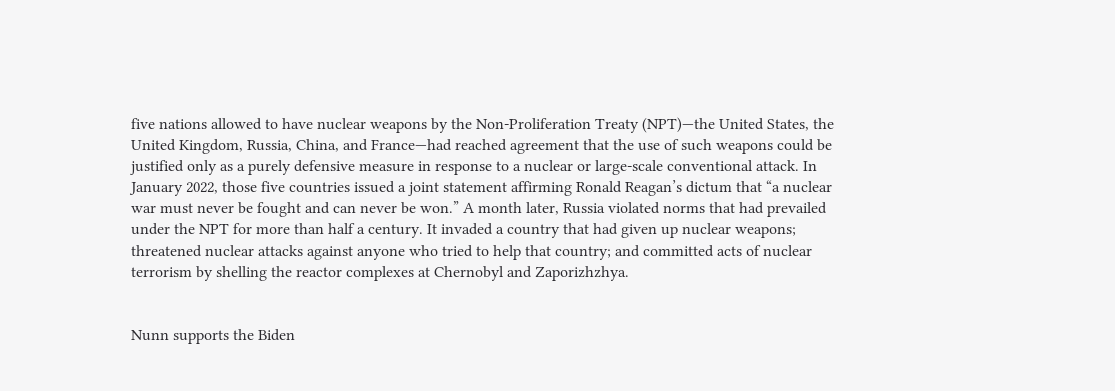five nations allowed to have nuclear weapons by the Non-Proliferation Treaty (NPT)—the United States, the United Kingdom, Russia, China, and France—had reached agreement that the use of such weapons could be justified only as a purely defensive measure in response to a nuclear or large-scale conventional attack. In January 2022, those five countries issued a joint statement affirming Ronald Reagan’s dictum that “a nuclear war must never be fought and can never be won.” A month later, Russia violated norms that had prevailed under the NPT for more than half a century. It invaded a country that had given up nuclear weapons; threatened nuclear attacks against anyone who tried to help that country; and committed acts of nuclear terrorism by shelling the reactor complexes at Chernobyl and Zaporizhzhya.


Nunn supports the Biden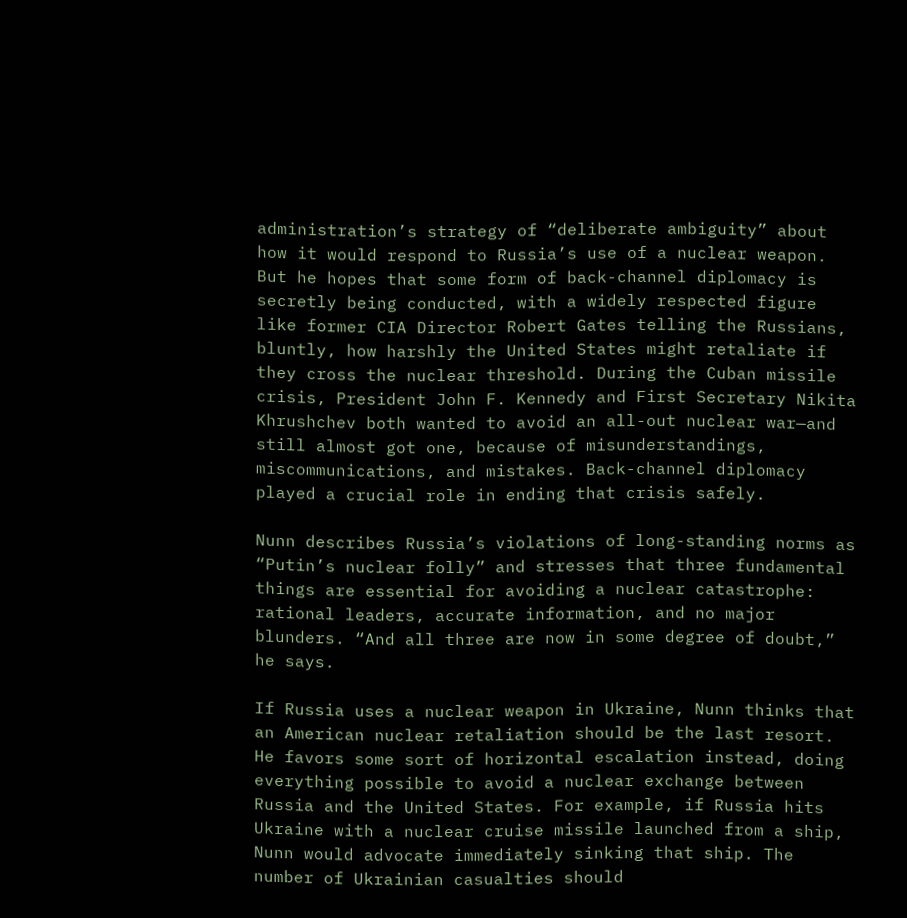administration’s strategy of “deliberate ambiguity” about how it would respond to Russia’s use of a nuclear weapon. But he hopes that some form of back-channel diplomacy is secretly being conducted, with a widely respected figure like former CIA Director Robert Gates telling the Russians, bluntly, how harshly the United States might retaliate if they cross the nuclear threshold. During the Cuban missile crisis, President John F. Kennedy and First Secretary Nikita Khrushchev both wanted to avoid an all-out nuclear war—and still almost got one, because of misunderstandings, miscommunications, and mistakes. Back-channel diplomacy played a crucial role in ending that crisis safely.

Nunn describes Russia’s violations of long-standing norms as “Putin’s nuclear folly” and stresses that three fundamental things are essential for avoiding a nuclear catastrophe: rational leaders, accurate information, and no major blunders. “And all three are now in some degree of doubt,” he says.

If Russia uses a nuclear weapon in Ukraine, Nunn thinks that an American nuclear retaliation should be the last resort. He favors some sort of horizontal escalation instead, doing everything possible to avoid a nuclear exchange between Russia and the United States. For example, if Russia hits Ukraine with a nuclear cruise missile launched from a ship, Nunn would advocate immediately sinking that ship. The number of Ukrainian casualties should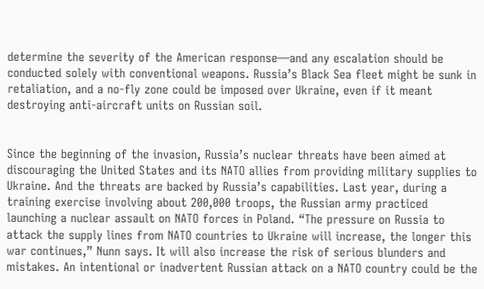determine the severity of the American response—and any escalation should be conducted solely with conventional weapons. Russia’s Black Sea fleet might be sunk in retaliation, and a no-fly zone could be imposed over Ukraine, even if it meant destroying anti-aircraft units on Russian soil.


Since the beginning of the invasion, Russia’s nuclear threats have been aimed at discouraging the United States and its NATO allies from providing military supplies to Ukraine. And the threats are backed by Russia’s capabilities. Last year, during a training exercise involving about 200,000 troops, the Russian army practiced launching a nuclear assault on NATO forces in Poland. “The pressure on Russia to attack the supply lines from NATO countries to Ukraine will increase, the longer this war continues,” Nunn says. It will also increase the risk of serious blunders and mistakes. An intentional or inadvertent Russian attack on a NATO country could be the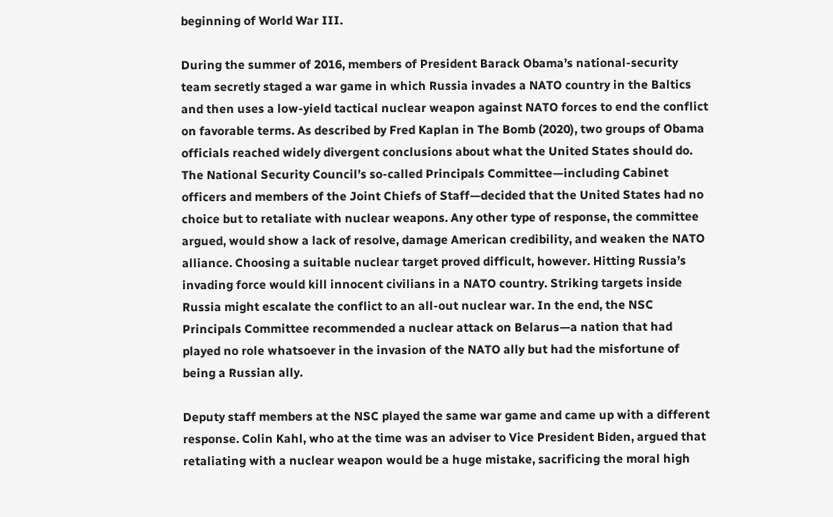beginning of World War III.

During the summer of 2016, members of President Barack Obama’s national-security team secretly staged a war game in which Russia invades a NATO country in the Baltics and then uses a low-yield tactical nuclear weapon against NATO forces to end the conflict on favorable terms. As described by Fred Kaplan in The Bomb (2020), two groups of Obama officials reached widely divergent conclusions about what the United States should do. The National Security Council’s so-called Principals Committee—including Cabinet officers and members of the Joint Chiefs of Staff—decided that the United States had no choice but to retaliate with nuclear weapons. Any other type of response, the committee argued, would show a lack of resolve, damage American credibility, and weaken the NATO alliance. Choosing a suitable nuclear target proved difficult, however. Hitting Russia’s invading force would kill innocent civilians in a NATO country. Striking targets inside Russia might escalate the conflict to an all-out nuclear war. In the end, the NSC Principals Committee recommended a nuclear attack on Belarus—a nation that had played no role whatsoever in the invasion of the NATO ally but had the misfortune of being a Russian ally.

Deputy staff members at the NSC played the same war game and came up with a different response. Colin Kahl, who at the time was an adviser to Vice President Biden, argued that retaliating with a nuclear weapon would be a huge mistake, sacrificing the moral high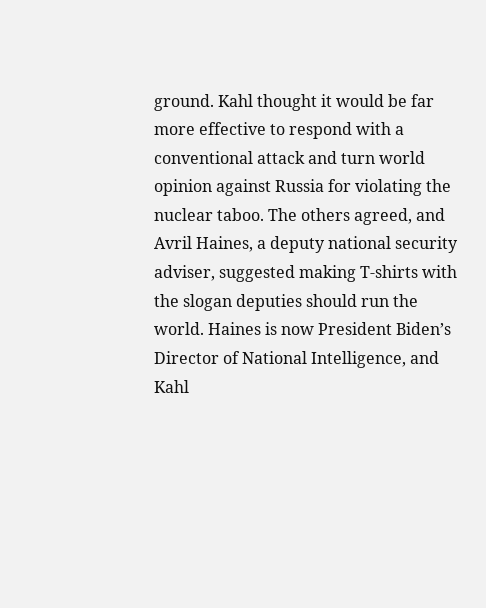ground. Kahl thought it would be far more effective to respond with a conventional attack and turn world opinion against Russia for violating the nuclear taboo. The others agreed, and Avril Haines, a deputy national security adviser, suggested making T-shirts with the slogan deputies should run the world. Haines is now President Biden’s Director of National Intelligence, and Kahl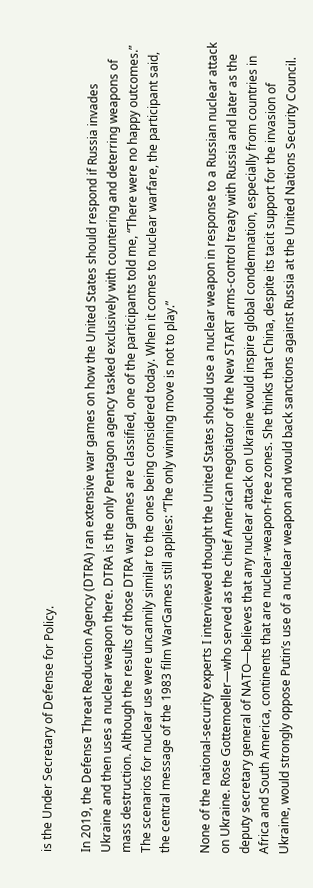is the Under Secretary of Defense for Policy.

In 2019, the Defense Threat Reduction Agency (DTRA) ran extensive war games on how the United States should respond if Russia invades Ukraine and then uses a nuclear weapon there. DTRA is the only Pentagon agency tasked exclusively with countering and deterring weapons of mass destruction. Although the results of those DTRA war games are classified, one of the participants told me, “There were no happy outcomes.” The scenarios for nuclear use were uncannily similar to the ones being considered today. When it comes to nuclear warfare, the participant said, the central message of the 1983 film WarGames still applies: “The only winning move is not to play.”

None of the national-security experts I interviewed thought the United States should use a nuclear weapon in response to a Russian nuclear attack on Ukraine. Rose Gottemoeller—who served as the chief American negotiator of the New START arms-control treaty with Russia and later as the deputy secretary general of NATO—believes that any nuclear attack on Ukraine would inspire global condemnation, especially from countries in Africa and South America, continents that are nuclear-weapon-free zones. She thinks that China, despite its tacit support for the invasion of Ukraine, would strongly oppose Putin’s use of a nuclear weapon and would back sanctions against Russia at the United Nations Security Council.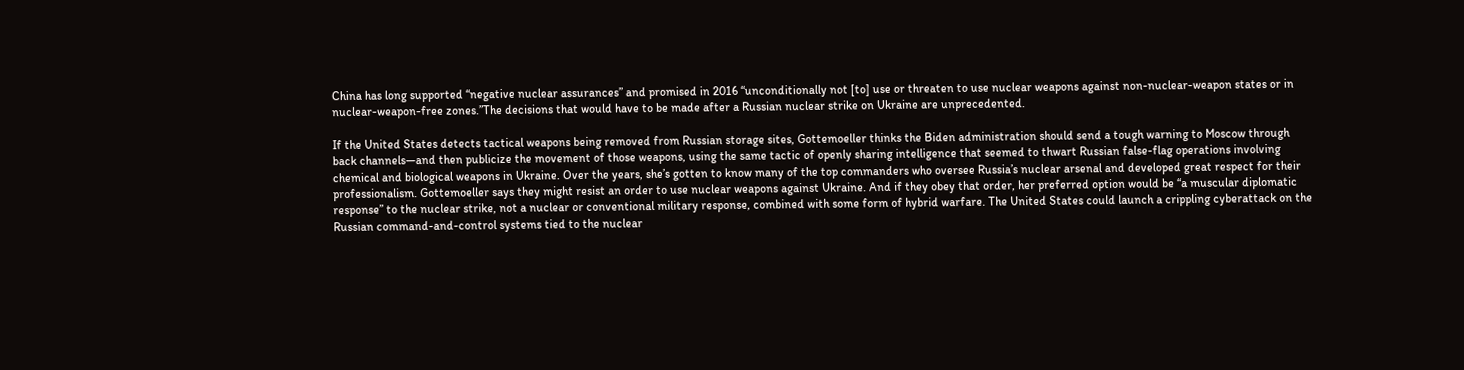China has long supported “negative nuclear assurances” and promised in 2016 “unconditionally not [to] use or threaten to use nuclear weapons against non-nuclear-weapon states or in nuclear-weapon-free zones.”The decisions that would have to be made after a Russian nuclear strike on Ukraine are unprecedented.

If the United States detects tactical weapons being removed from Russian storage sites, Gottemoeller thinks the Biden administration should send a tough warning to Moscow through back channels—and then publicize the movement of those weapons, using the same tactic of openly sharing intelligence that seemed to thwart Russian false-flag operations involving chemical and biological weapons in Ukraine. Over the years, she’s gotten to know many of the top commanders who oversee Russia’s nuclear arsenal and developed great respect for their professionalism. Gottemoeller says they might resist an order to use nuclear weapons against Ukraine. And if they obey that order, her preferred option would be “a muscular diplomatic response” to the nuclear strike, not a nuclear or conventional military response, combined with some form of hybrid warfare. The United States could launch a crippling cyberattack on the Russian command-and-control systems tied to the nuclear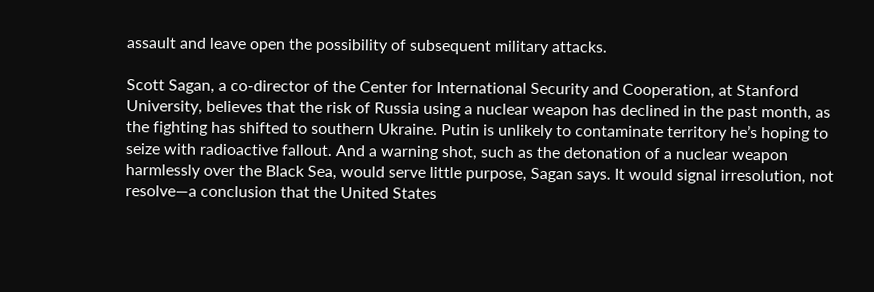assault and leave open the possibility of subsequent military attacks.

Scott Sagan, a co-director of the Center for International Security and Cooperation, at Stanford University, believes that the risk of Russia using a nuclear weapon has declined in the past month, as the fighting has shifted to southern Ukraine. Putin is unlikely to contaminate territory he’s hoping to seize with radioactive fallout. And a warning shot, such as the detonation of a nuclear weapon harmlessly over the Black Sea, would serve little purpose, Sagan says. It would signal irresolution, not resolve—a conclusion that the United States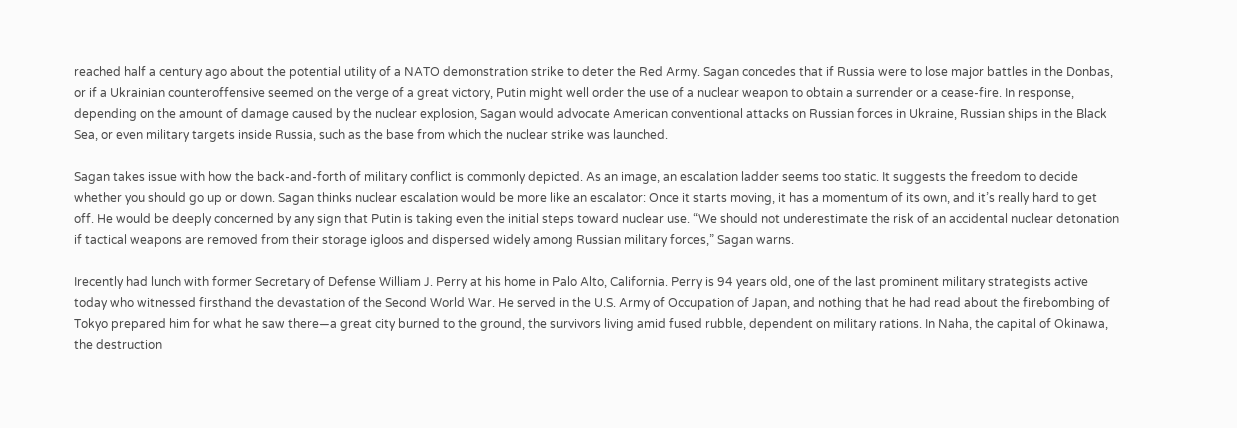reached half a century ago about the potential utility of a NATO demonstration strike to deter the Red Army. Sagan concedes that if Russia were to lose major battles in the Donbas, or if a Ukrainian counteroffensive seemed on the verge of a great victory, Putin might well order the use of a nuclear weapon to obtain a surrender or a cease-fire. In response, depending on the amount of damage caused by the nuclear explosion, Sagan would advocate American conventional attacks on Russian forces in Ukraine, Russian ships in the Black Sea, or even military targets inside Russia, such as the base from which the nuclear strike was launched.

Sagan takes issue with how the back-and-forth of military conflict is commonly depicted. As an image, an escalation ladder seems too static. It suggests the freedom to decide whether you should go up or down. Sagan thinks nuclear escalation would be more like an escalator: Once it starts moving, it has a momentum of its own, and it’s really hard to get off. He would be deeply concerned by any sign that Putin is taking even the initial steps toward nuclear use. “We should not underestimate the risk of an accidental nuclear detonation if tactical weapons are removed from their storage igloos and dispersed widely among Russian military forces,” Sagan warns.

Irecently had lunch with former Secretary of Defense William J. Perry at his home in Palo Alto, California. Perry is 94 years old, one of the last prominent military strategists active today who witnessed firsthand the devastation of the Second World War. He served in the U.S. Army of Occupation of Japan, and nothing that he had read about the firebombing of Tokyo prepared him for what he saw there—a great city burned to the ground, the survivors living amid fused rubble, dependent on military rations. In Naha, the capital of Okinawa, the destruction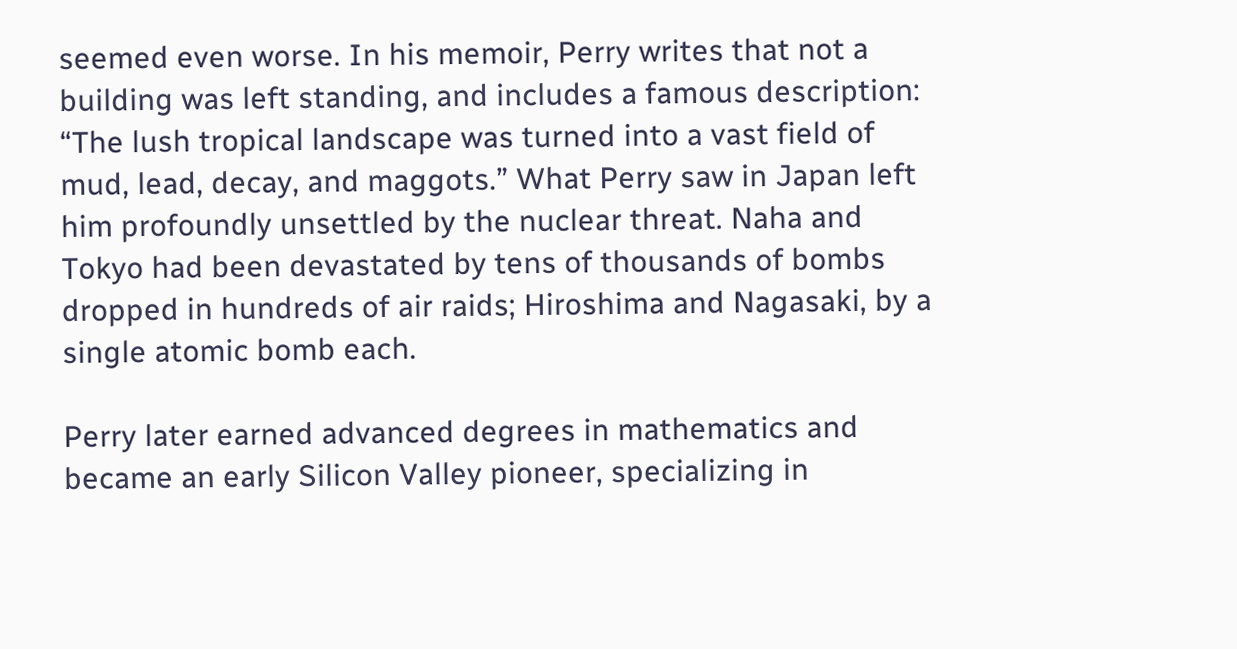seemed even worse. In his memoir, Perry writes that not a building was left standing, and includes a famous description: “The lush tropical landscape was turned into a vast field of mud, lead, decay, and maggots.” What Perry saw in Japan left him profoundly unsettled by the nuclear threat. Naha and Tokyo had been devastated by tens of thousands of bombs dropped in hundreds of air raids; Hiroshima and Nagasaki, by a single atomic bomb each.

Perry later earned advanced degrees in mathematics and became an early Silicon Valley pioneer, specializing in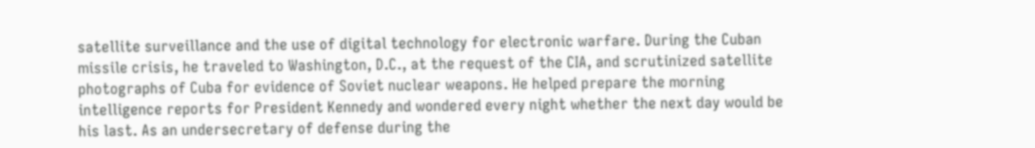satellite surveillance and the use of digital technology for electronic warfare. During the Cuban missile crisis, he traveled to Washington, D.C., at the request of the CIA, and scrutinized satellite photographs of Cuba for evidence of Soviet nuclear weapons. He helped prepare the morning intelligence reports for President Kennedy and wondered every night whether the next day would be his last. As an undersecretary of defense during the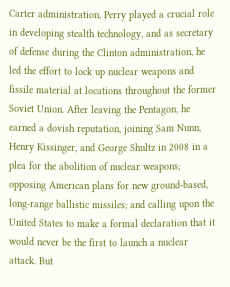Carter administration, Perry played a crucial role in developing stealth technology, and as secretary of defense during the Clinton administration, he led the effort to lock up nuclear weapons and fissile material at locations throughout the former Soviet Union. After leaving the Pentagon, he earned a dovish reputation, joining Sam Nunn, Henry Kissinger, and George Shultz in 2008 in a plea for the abolition of nuclear weapons; opposing American plans for new ground-based, long-range ballistic missiles; and calling upon the United States to make a formal declaration that it would never be the first to launch a nuclear attack. But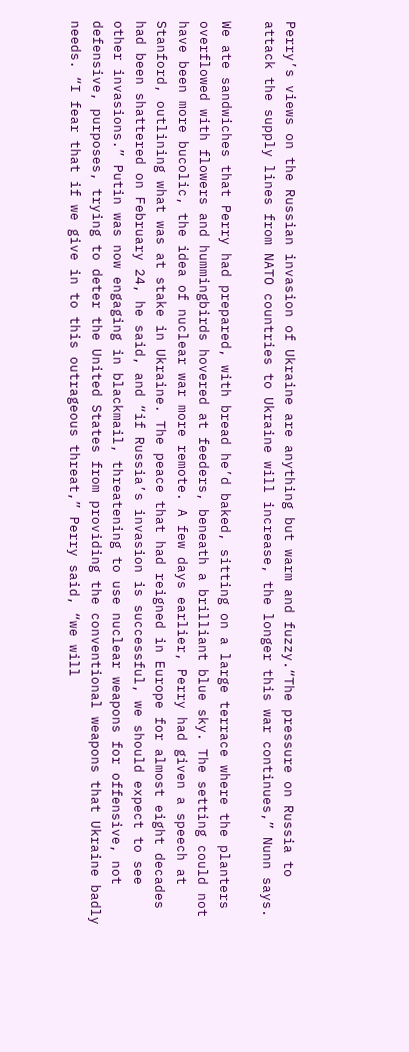Perry’s views on the Russian invasion of Ukraine are anything but warm and fuzzy.“The pressure on Russia to attack the supply lines from NATO countries to Ukraine will increase, the longer this war continues,” Nunn says.

We ate sandwiches that Perry had prepared, with bread he’d baked, sitting on a large terrace where the planters overflowed with flowers and hummingbirds hovered at feeders, beneath a brilliant blue sky. The setting could not have been more bucolic, the idea of nuclear war more remote. A few days earlier, Perry had given a speech at Stanford, outlining what was at stake in Ukraine. The peace that had reigned in Europe for almost eight decades had been shattered on February 24, he said, and “if Russia’s invasion is successful, we should expect to see other invasions.” Putin was now engaging in blackmail, threatening to use nuclear weapons for offensive, not defensive, purposes, trying to deter the United States from providing the conventional weapons that Ukraine badly needs. “I fear that if we give in to this outrageous threat,” Perry said, “we will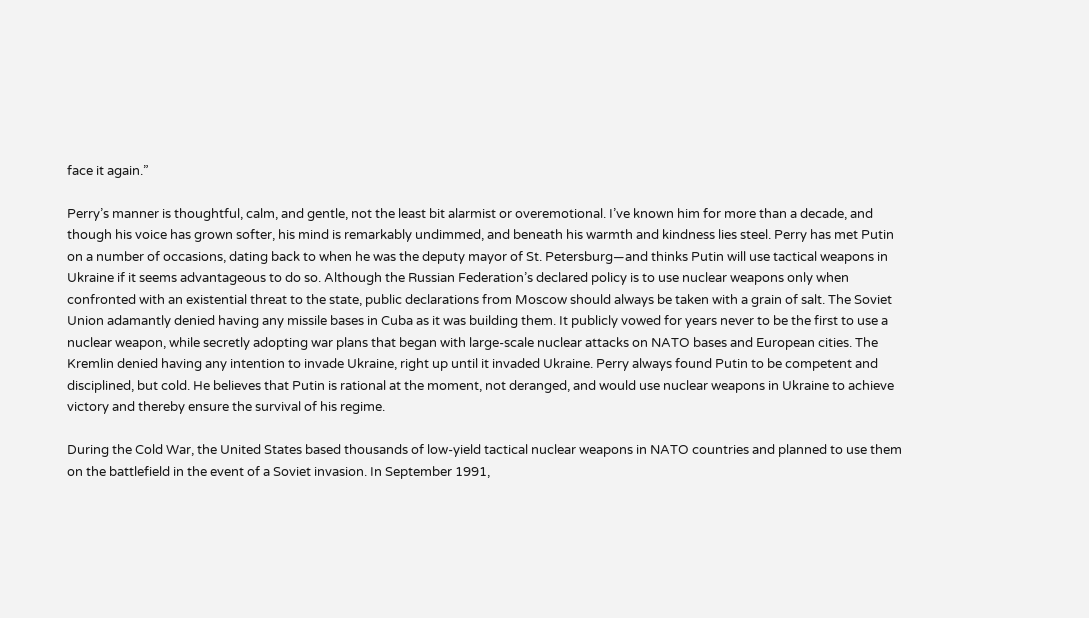face it again.”

Perry’s manner is thoughtful, calm, and gentle, not the least bit alarmist or overemotional. I’ve known him for more than a decade, and though his voice has grown softer, his mind is remarkably undimmed, and beneath his warmth and kindness lies steel. Perry has met Putin on a number of occasions, dating back to when he was the deputy mayor of St. Petersburg—and thinks Putin will use tactical weapons in Ukraine if it seems advantageous to do so. Although the Russian Federation’s declared policy is to use nuclear weapons only when confronted with an existential threat to the state, public declarations from Moscow should always be taken with a grain of salt. The Soviet Union adamantly denied having any missile bases in Cuba as it was building them. It publicly vowed for years never to be the first to use a nuclear weapon, while secretly adopting war plans that began with large-scale nuclear attacks on NATO bases and European cities. The Kremlin denied having any intention to invade Ukraine, right up until it invaded Ukraine. Perry always found Putin to be competent and disciplined, but cold. He believes that Putin is rational at the moment, not deranged, and would use nuclear weapons in Ukraine to achieve victory and thereby ensure the survival of his regime.

During the Cold War, the United States based thousands of low-yield tactical nuclear weapons in NATO countries and planned to use them on the battlefield in the event of a Soviet invasion. In September 1991,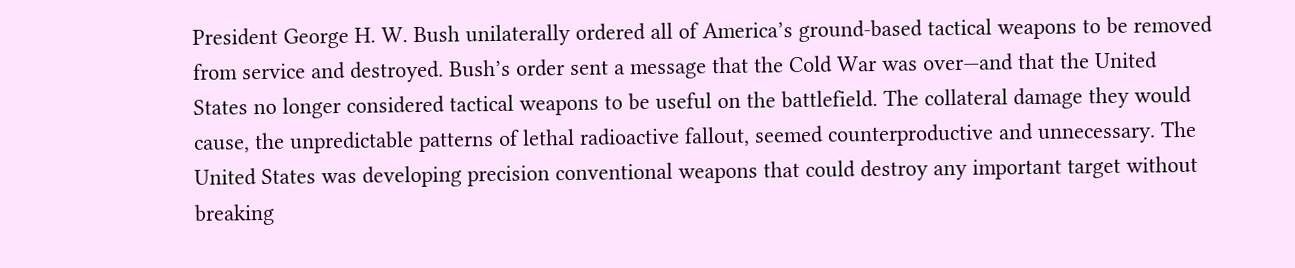President George H. W. Bush unilaterally ordered all of America’s ground-based tactical weapons to be removed from service and destroyed. Bush’s order sent a message that the Cold War was over—and that the United States no longer considered tactical weapons to be useful on the battlefield. The collateral damage they would cause, the unpredictable patterns of lethal radioactive fallout, seemed counterproductive and unnecessary. The United States was developing precision conventional weapons that could destroy any important target without breaking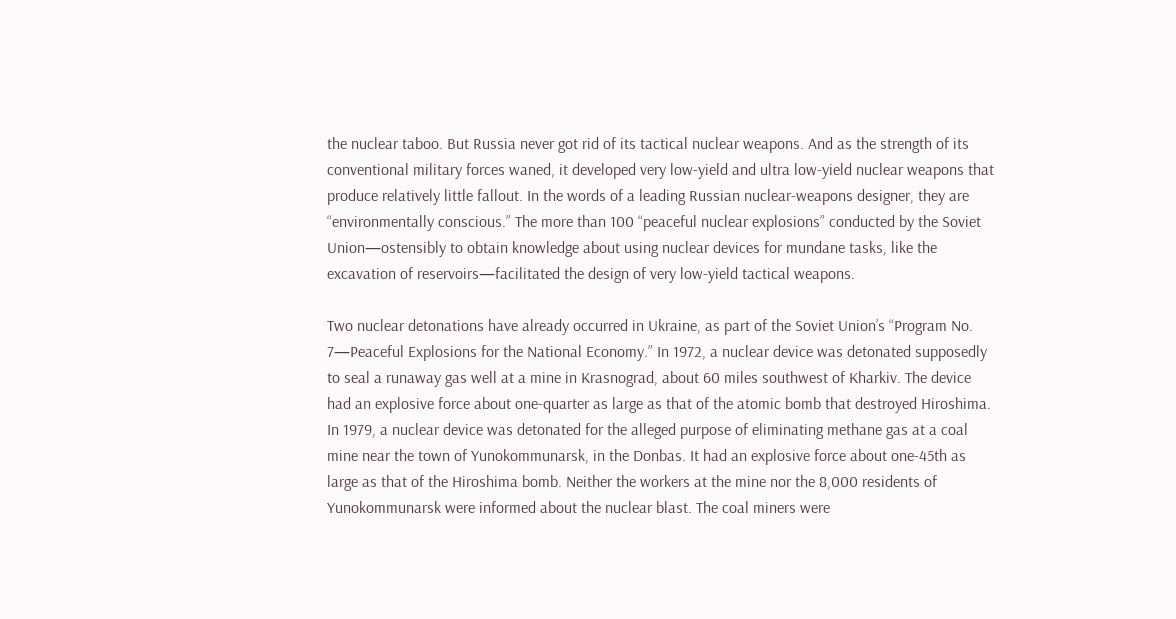the nuclear taboo. But Russia never got rid of its tactical nuclear weapons. And as the strength of its conventional military forces waned, it developed very low-yield and ultra low-yield nuclear weapons that produce relatively little fallout. In the words of a leading Russian nuclear-weapons designer, they are “environmentally conscious.” The more than 100 “peaceful nuclear explosions” conducted by the Soviet Union—ostensibly to obtain knowledge about using nuclear devices for mundane tasks, like the excavation of reservoirs—facilitated the design of very low-yield tactical weapons.

Two nuclear detonations have already occurred in Ukraine, as part of the Soviet Union’s “Program No. 7—Peaceful Explosions for the National Economy.” In 1972, a nuclear device was detonated supposedly to seal a runaway gas well at a mine in Krasnograd, about 60 miles southwest of Kharkiv. The device had an explosive force about one-quarter as large as that of the atomic bomb that destroyed Hiroshima. In 1979, a nuclear device was detonated for the alleged purpose of eliminating methane gas at a coal mine near the town of Yunokommunarsk, in the Donbas. It had an explosive force about one-45th as large as that of the Hiroshima bomb. Neither the workers at the mine nor the 8,000 residents of Yunokommunarsk were informed about the nuclear blast. The coal miners were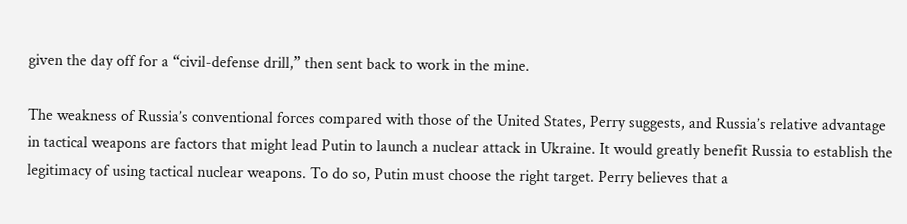given the day off for a “civil-defense drill,” then sent back to work in the mine.

The weakness of Russia’s conventional forces compared with those of the United States, Perry suggests, and Russia’s relative advantage in tactical weapons are factors that might lead Putin to launch a nuclear attack in Ukraine. It would greatly benefit Russia to establish the legitimacy of using tactical nuclear weapons. To do so, Putin must choose the right target. Perry believes that a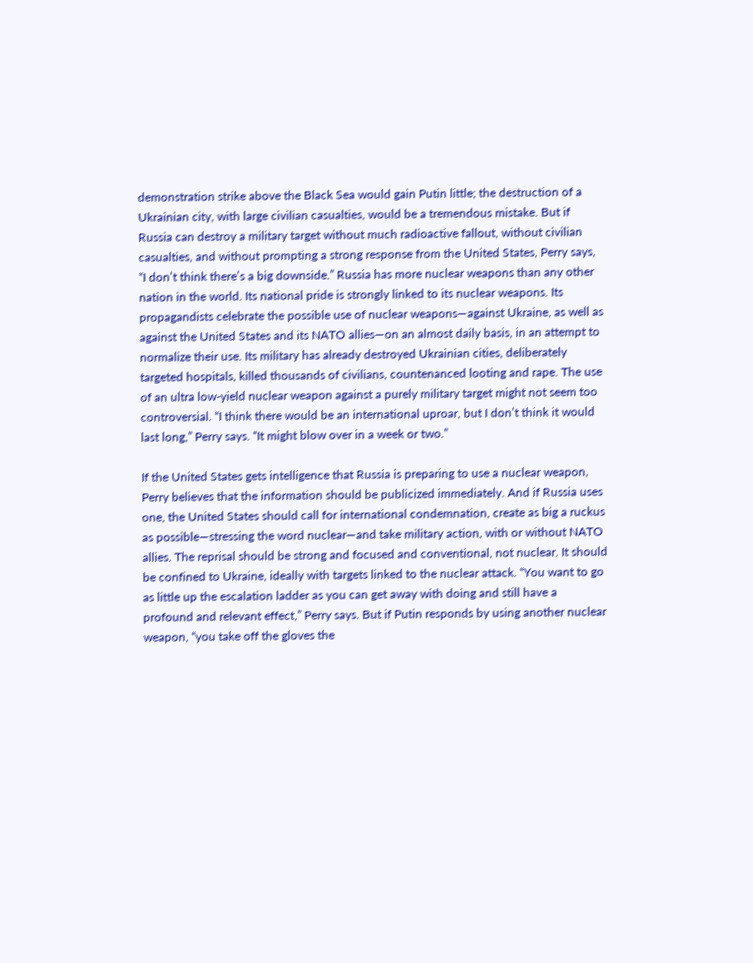demonstration strike above the Black Sea would gain Putin little; the destruction of a Ukrainian city, with large civilian casualties, would be a tremendous mistake. But if Russia can destroy a military target without much radioactive fallout, without civilian casualties, and without prompting a strong response from the United States, Perry says, “I don’t think there’s a big downside.” Russia has more nuclear weapons than any other nation in the world. Its national pride is strongly linked to its nuclear weapons. Its propagandists celebrate the possible use of nuclear weapons—against Ukraine, as well as against the United States and its NATO allies—on an almost daily basis, in an attempt to normalize their use. Its military has already destroyed Ukrainian cities, deliberately targeted hospitals, killed thousands of civilians, countenanced looting and rape. The use of an ultra low-yield nuclear weapon against a purely military target might not seem too controversial. “I think there would be an international uproar, but I don’t think it would last long,” Perry says. “It might blow over in a week or two.”

If the United States gets intelligence that Russia is preparing to use a nuclear weapon, Perry believes that the information should be publicized immediately. And if Russia uses one, the United States should call for international condemnation, create as big a ruckus as possible—stressing the word nuclear—and take military action, with or without NATO allies. The reprisal should be strong and focused and conventional, not nuclear. It should be confined to Ukraine, ideally with targets linked to the nuclear attack. “You want to go as little up the escalation ladder as you can get away with doing and still have a profound and relevant effect,” Perry says. But if Putin responds by using another nuclear weapon, “you take off the gloves the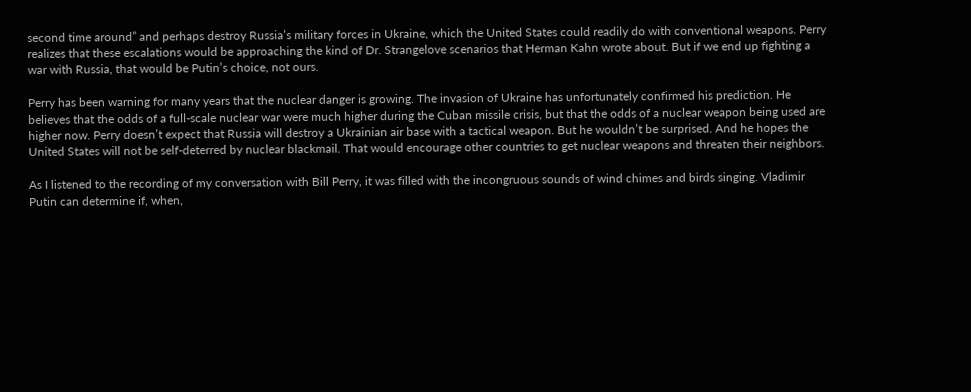second time around” and perhaps destroy Russia’s military forces in Ukraine, which the United States could readily do with conventional weapons. Perry realizes that these escalations would be approaching the kind of Dr. Strangelove scenarios that Herman Kahn wrote about. But if we end up fighting a war with Russia, that would be Putin’s choice, not ours.

Perry has been warning for many years that the nuclear danger is growing. The invasion of Ukraine has unfortunately confirmed his prediction. He believes that the odds of a full-scale nuclear war were much higher during the Cuban missile crisis, but that the odds of a nuclear weapon being used are higher now. Perry doesn’t expect that Russia will destroy a Ukrainian air base with a tactical weapon. But he wouldn’t be surprised. And he hopes the United States will not be self-deterred by nuclear blackmail. That would encourage other countries to get nuclear weapons and threaten their neighbors.

As I listened to the recording of my conversation with Bill Perry, it was filled with the incongruous sounds of wind chimes and birds singing. Vladimir Putin can determine if, when,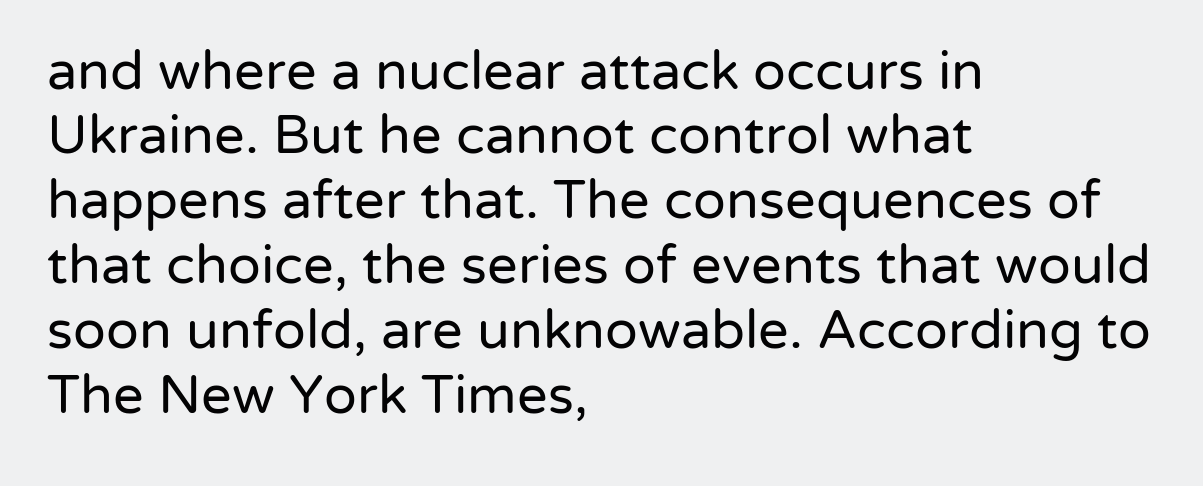and where a nuclear attack occurs in Ukraine. But he cannot control what happens after that. The consequences of that choice, the series of events that would soon unfold, are unknowable. According to The New York Times,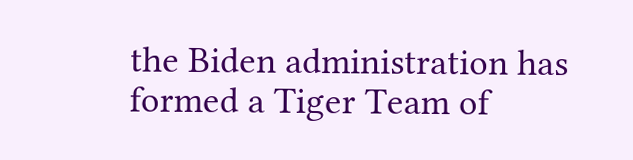the Biden administration has formed a Tiger Team of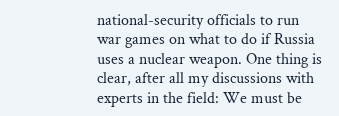national-security officials to run war games on what to do if Russia uses a nuclear weapon. One thing is clear, after all my discussions with experts in the field: We must be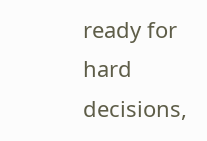ready for hard decisions,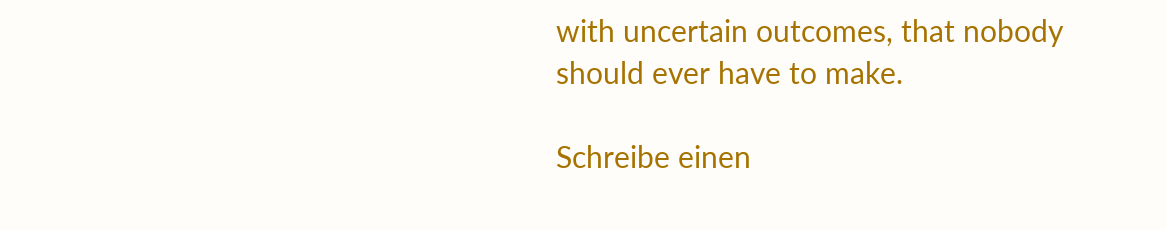with uncertain outcomes, that nobody should ever have to make.

Schreibe einen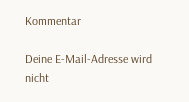Kommentar

Deine E-Mail-Adresse wird nicht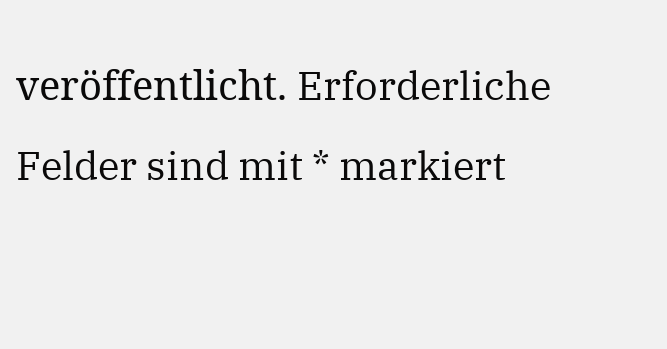veröffentlicht. Erforderliche Felder sind mit * markiert